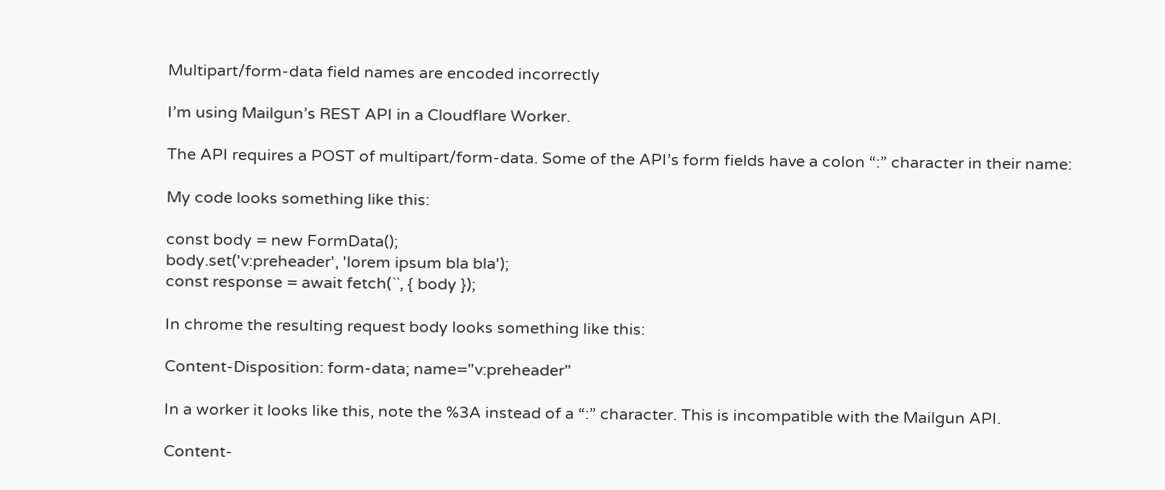Multipart/form-data field names are encoded incorrectly

I’m using Mailgun’s REST API in a Cloudflare Worker.

The API requires a POST of multipart/form-data. Some of the API’s form fields have a colon “:” character in their name:

My code looks something like this:

const body = new FormData();
body.set('v:preheader', 'lorem ipsum bla bla');
const response = await fetch(``, { body });

In chrome the resulting request body looks something like this:

Content-Disposition: form-data; name="v:preheader"

In a worker it looks like this, note the %3A instead of a “:” character. This is incompatible with the Mailgun API.

Content-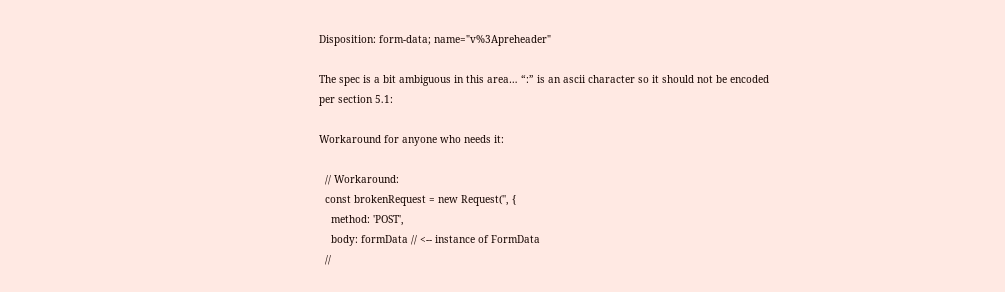Disposition: form-data; name="v%3Apreheader"

The spec is a bit ambiguous in this area… “:” is an ascii character so it should not be encoded per section 5.1:

Workaround for anyone who needs it:

  // Workaround:
  const brokenRequest = new Request('', {
    method: 'POST',
    body: formData // <-- instance of FormData
  //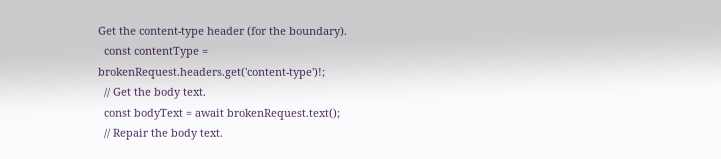Get the content-type header (for the boundary).
  const contentType = brokenRequest.headers.get('content-type')!;
  // Get the body text.
  const bodyText = await brokenRequest.text();
  // Repair the body text.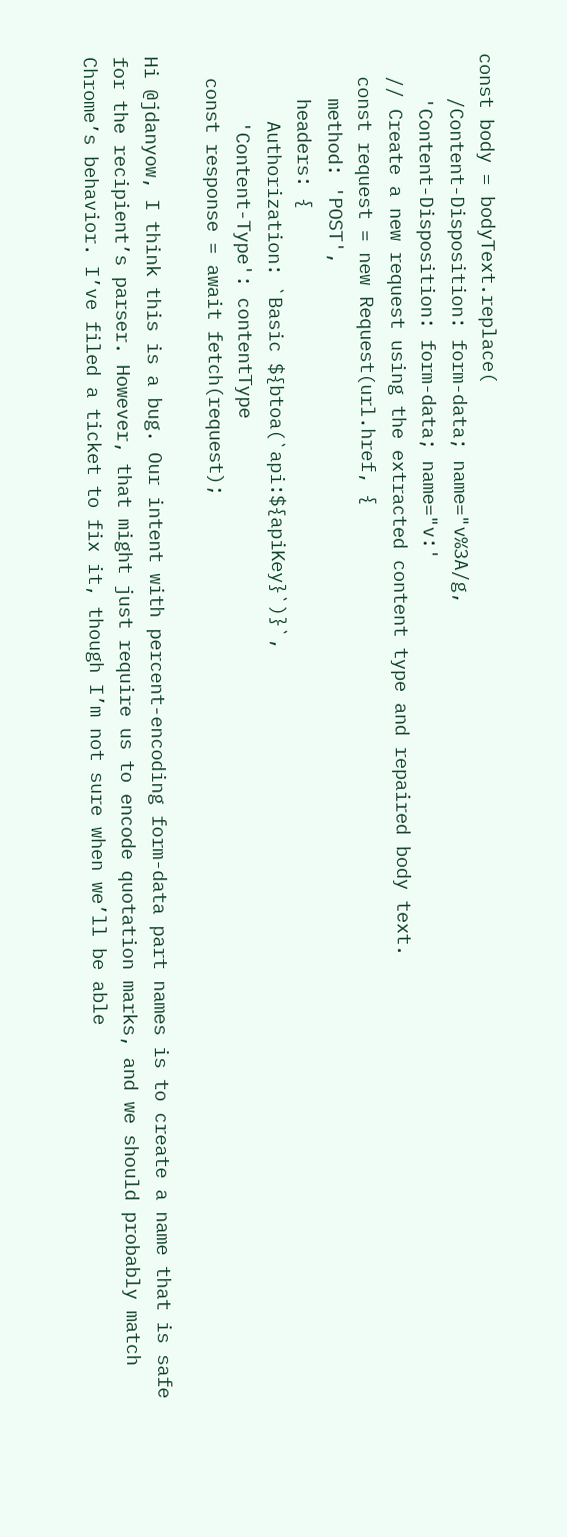const body = bodyText.replace(
    /Content-Disposition: form-data; name="v%3A/g,
    'Content-Disposition: form-data; name="v:'
  // Create a new request using the extracted content type and repaired body text.
  const request = new Request(url.href, {
    method: 'POST',
    headers: {
      Authorization: `Basic ${btoa(`api:${apiKey}`)}`,
      'Content-Type': contentType
  const response = await fetch(request);

Hi @jdanyow, I think this is a bug. Our intent with percent-encoding form-data part names is to create a name that is safe for the recipient’s parser. However, that might just require us to encode quotation marks, and we should probably match Chrome’s behavior. I’ve filed a ticket to fix it, though I’m not sure when we’ll be able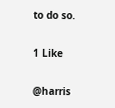to do so.

1 Like

@harris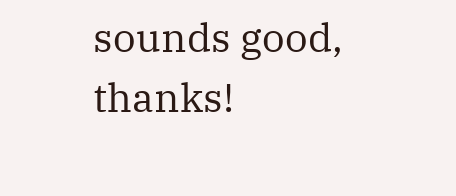sounds good, thanks!